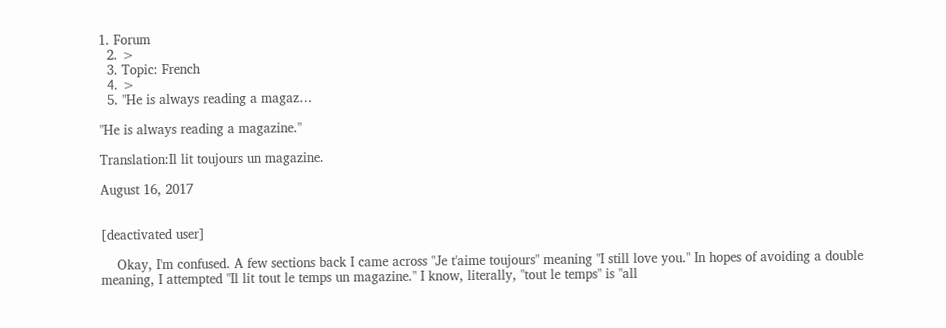1. Forum
  2. >
  3. Topic: French
  4. >
  5. "He is always reading a magaz…

"He is always reading a magazine."

Translation:Il lit toujours un magazine.

August 16, 2017


[deactivated user]

    Okay, I'm confused. A few sections back I came across "Je t'aime toujours" meaning "I still love you." In hopes of avoiding a double meaning, I attempted "Il lit tout le temps un magazine." I know, literally, "tout le temps" is "all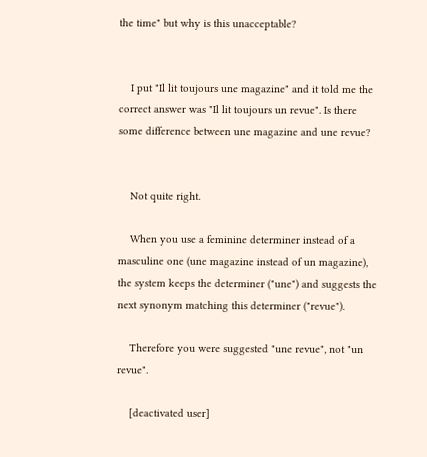the time" but why is this unacceptable?


    I put "Il lit toujours une magazine" and it told me the correct answer was "Il lit toujours un revue". Is there some difference between une magazine and une revue?


    Not quite right.

    When you use a feminine determiner instead of a masculine one (une magazine instead of un magazine), the system keeps the determiner ("une") and suggests the next synonym matching this determiner ("revue").

    Therefore you were suggested "une revue", not "un revue".

    [deactivated user]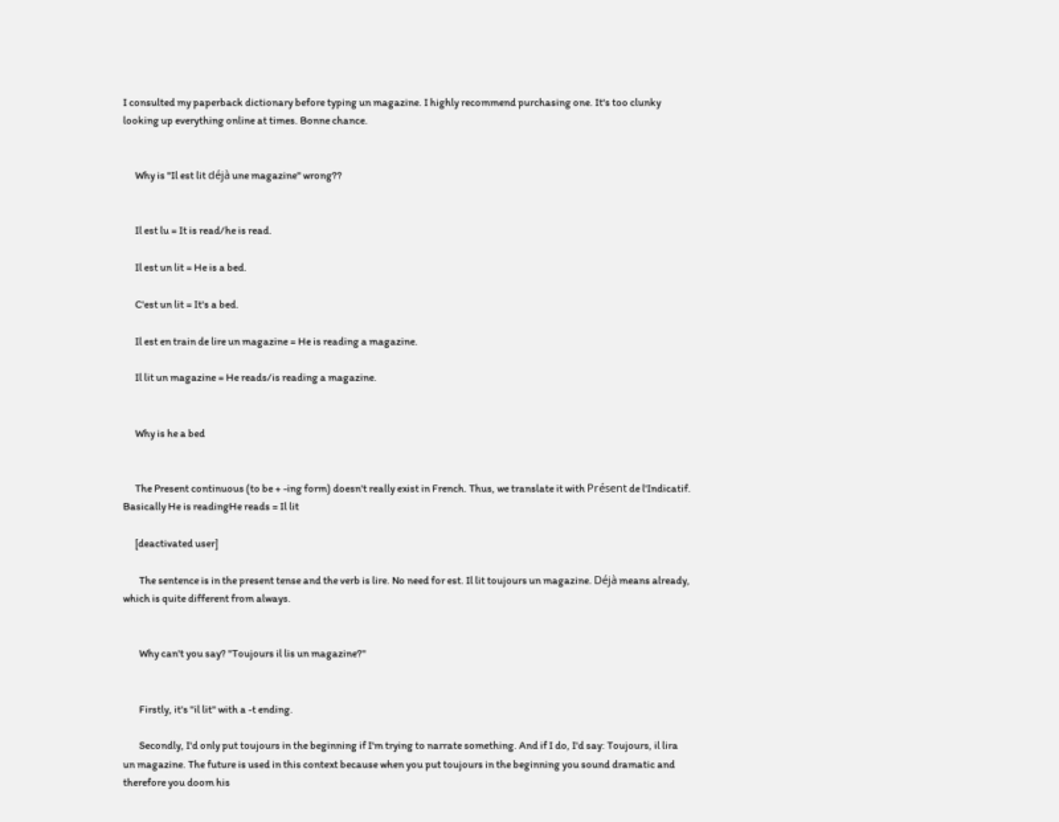I consulted my paperback dictionary before typing un magazine. I highly recommend purchasing one. It's too clunky looking up everything online at times. Bonne chance.


      Why is "Il est lit déjà une magazine" wrong??


      Il est lu = It is read/he is read.

      Il est un lit = He is a bed.

      C'est un lit = It's a bed.

      Il est en train de lire un magazine = He is reading a magazine.

      Il lit un magazine = He reads/is reading a magazine.


      Why is he a bed


      The Present continuous (to be + -ing form) doesn't really exist in French. Thus, we translate it with Présent de l'Indicatif. Basically He is readingHe reads = Il lit

      [deactivated user]

        The sentence is in the present tense and the verb is lire. No need for est. Il lit toujours un magazine. Déjà means already, which is quite different from always.


        Why can't you say? "Toujours il lis un magazine?"


        Firstly, it's "il lit" with a -t ending.

        Secondly, I'd only put toujours in the beginning if I'm trying to narrate something. And if I do, I'd say: Toujours, il lira un magazine. The future is used in this context because when you put toujours in the beginning you sound dramatic and therefore you doom his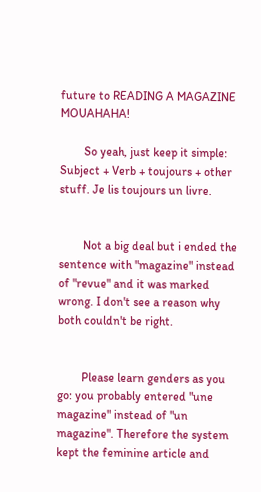future to READING A MAGAZINE MOUAHAHA!

        So yeah, just keep it simple: Subject + Verb + toujours + other stuff. Je lis toujours un livre.


        Not a big deal but i ended the sentence with "magazine" instead of "revue" and it was marked wrong. I don't see a reason why both couldn't be right.


        Please learn genders as you go: you probably entered "une magazine" instead of "un magazine". Therefore the system kept the feminine article and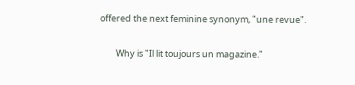offered the next feminine synonym, "une revue".


        Why is "Il lit toujours un magazine."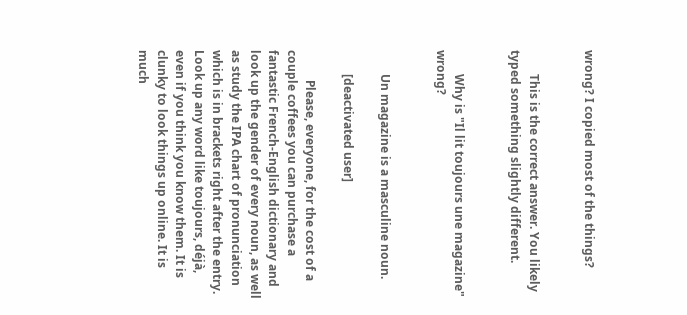wrong? I copied most of the things?


        This is the correct answer. You likely typed something slightly different.


        Why is "Il lit toujours une magazine" wrong?


        Un magazine is a masculine noun.

        [deactivated user]

          Please, everyone, for the cost of a couple coffees you can purchase a fantastic French-English dictionary and look up the gender of every noun, as well as study the IPA chart of pronunciation which is in brackets right after the entry. Look up any word like toujours, déjà, even if you think you know them. It is clunky to look things up online. It is much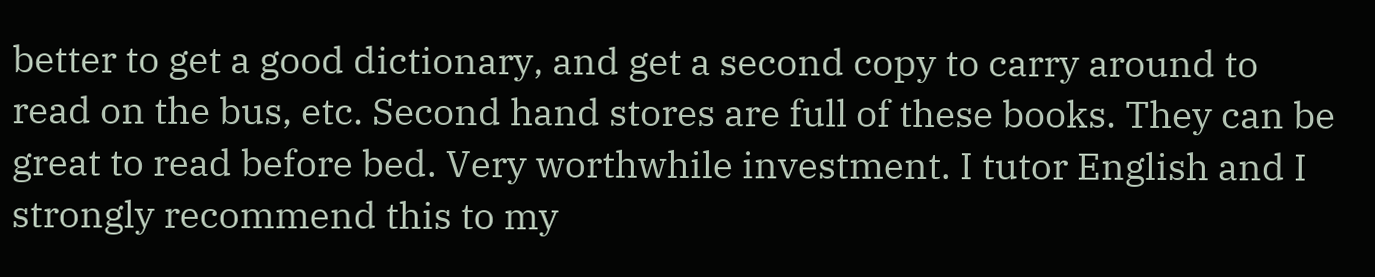better to get a good dictionary, and get a second copy to carry around to read on the bus, etc. Second hand stores are full of these books. They can be great to read before bed. Very worthwhile investment. I tutor English and I strongly recommend this to my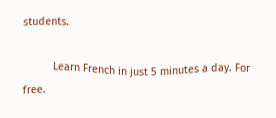students.

          Learn French in just 5 minutes a day. For free.